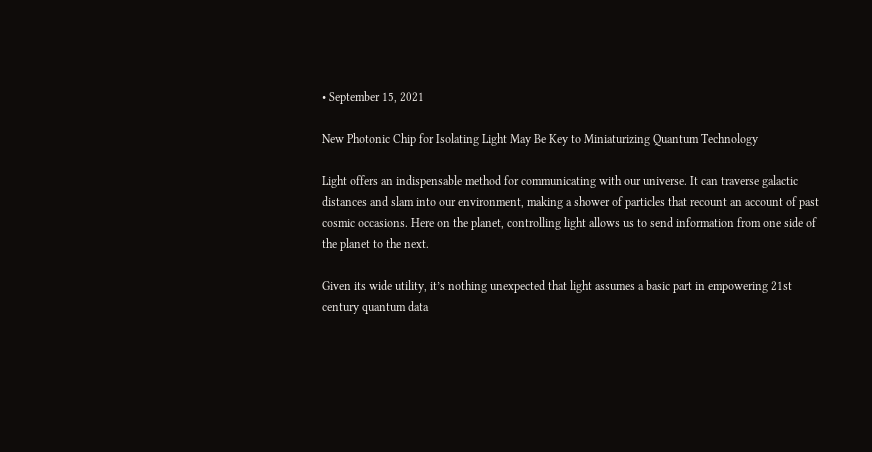• September 15, 2021

New Photonic Chip for Isolating Light May Be Key to Miniaturizing Quantum Technology

Light offers an indispensable method for communicating with our universe. It can traverse galactic distances and slam into our environment, making a shower of particles that recount an account of past cosmic occasions. Here on the planet, controlling light allows us to send information from one side of the planet to the next.

Given its wide utility, it’s nothing unexpected that light assumes a basic part in empowering 21st century quantum data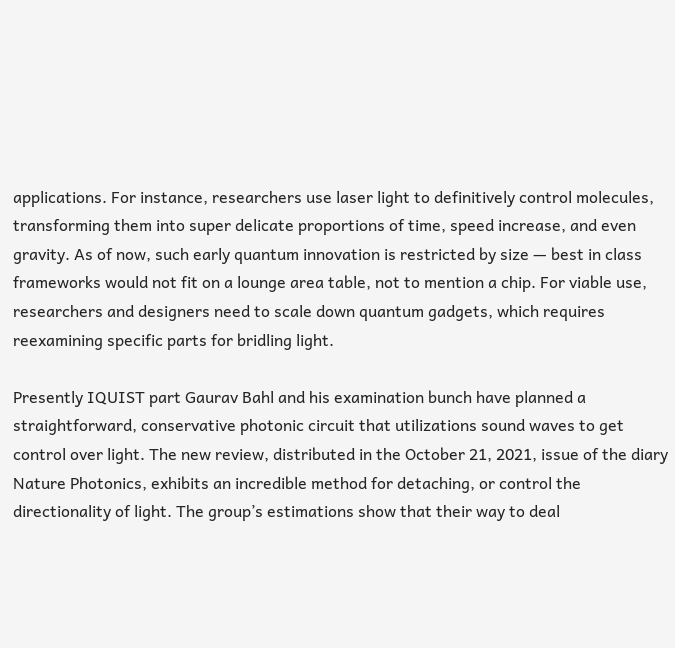applications. For instance, researchers use laser light to definitively control molecules, transforming them into super delicate proportions of time, speed increase, and even gravity. As of now, such early quantum innovation is restricted by size — best in class frameworks would not fit on a lounge area table, not to mention a chip. For viable use, researchers and designers need to scale down quantum gadgets, which requires reexamining specific parts for bridling light.

Presently IQUIST part Gaurav Bahl and his examination bunch have planned a straightforward, conservative photonic circuit that utilizations sound waves to get control over light. The new review, distributed in the October 21, 2021, issue of the diary Nature Photonics, exhibits an incredible method for detaching, or control the directionality of light. The group’s estimations show that their way to deal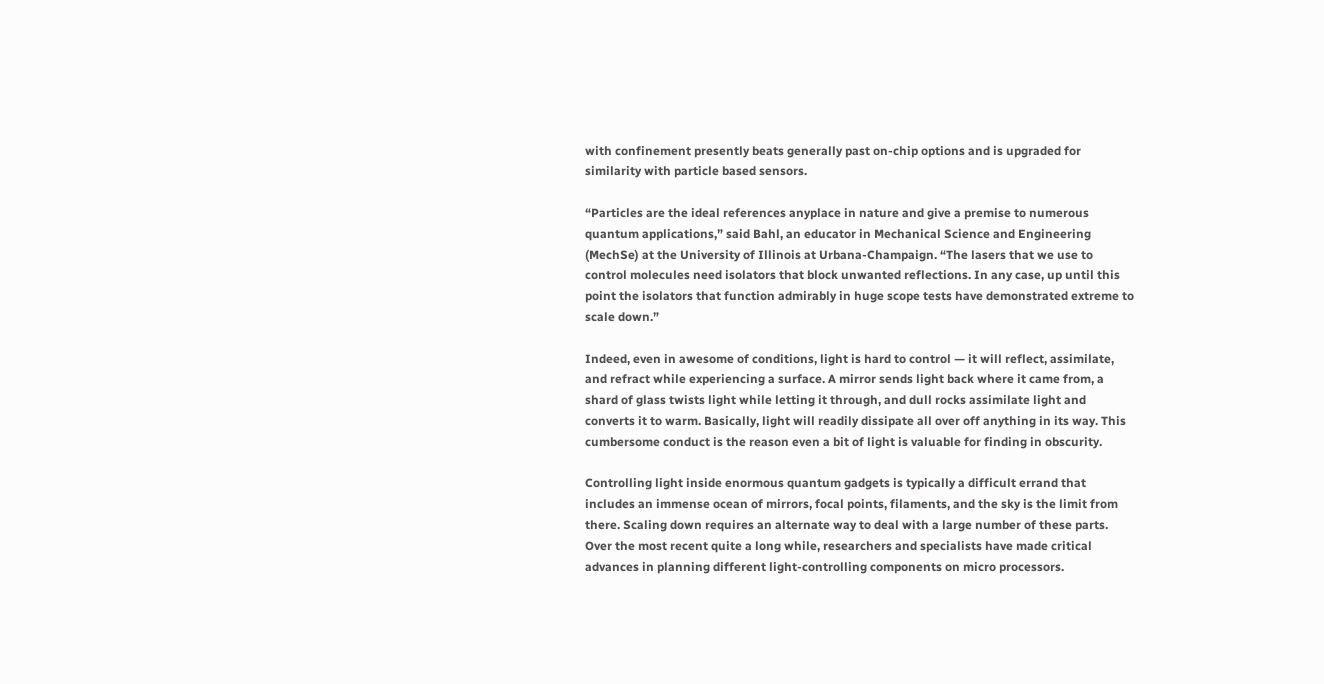with confinement presently beats generally past on-chip options and is upgraded for similarity with particle based sensors.

“Particles are the ideal references anyplace in nature and give a premise to numerous quantum applications,” said Bahl, an educator in Mechanical Science and Engineering (MechSe) at the University of Illinois at Urbana-Champaign. “The lasers that we use to control molecules need isolators that block unwanted reflections. In any case, up until this point the isolators that function admirably in huge scope tests have demonstrated extreme to scale down.”

Indeed, even in awesome of conditions, light is hard to control — it will reflect, assimilate, and refract while experiencing a surface. A mirror sends light back where it came from, a shard of glass twists light while letting it through, and dull rocks assimilate light and converts it to warm. Basically, light will readily dissipate all over off anything in its way. This cumbersome conduct is the reason even a bit of light is valuable for finding in obscurity.

Controlling light inside enormous quantum gadgets is typically a difficult errand that includes an immense ocean of mirrors, focal points, filaments, and the sky is the limit from there. Scaling down requires an alternate way to deal with a large number of these parts. Over the most recent quite a long while, researchers and specialists have made critical advances in planning different light-controlling components on micro processors.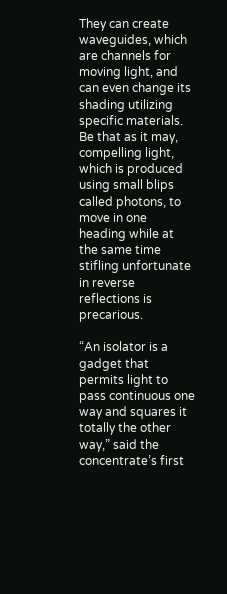They can create waveguides, which are channels for moving light, and can even change its shading utilizing specific materials. Be that as it may, compelling light, which is produced using small blips called photons, to move in one heading while at the same time stifling unfortunate in reverse reflections is precarious.

“An isolator is a gadget that permits light to pass continuous one way and squares it totally the other way,” said the concentrate’s first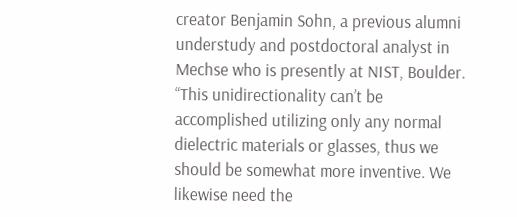creator Benjamin Sohn, a previous alumni understudy and postdoctoral analyst in Mechse who is presently at NIST, Boulder. “This unidirectionality can’t be accomplished utilizing only any normal dielectric materials or glasses, thus we should be somewhat more inventive. We likewise need the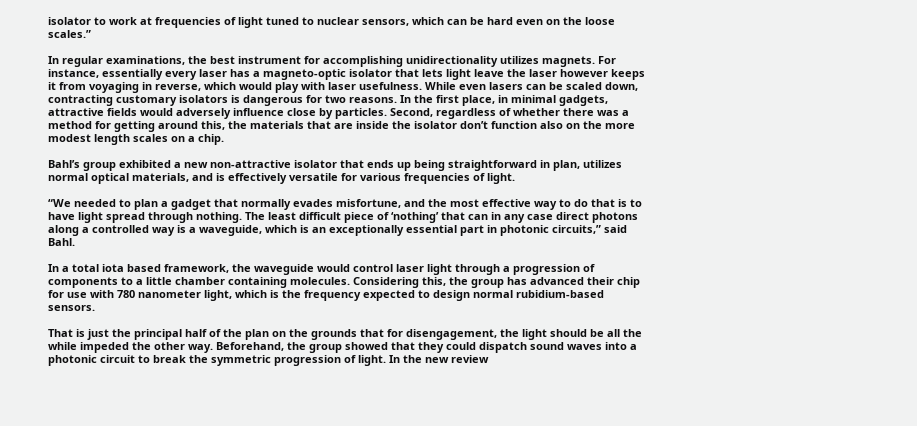isolator to work at frequencies of light tuned to nuclear sensors, which can be hard even on the loose scales.”

In regular examinations, the best instrument for accomplishing unidirectionality utilizes magnets. For instance, essentially every laser has a magneto-optic isolator that lets light leave the laser however keeps it from voyaging in reverse, which would play with laser usefulness. While even lasers can be scaled down, contracting customary isolators is dangerous for two reasons. In the first place, in minimal gadgets, attractive fields would adversely influence close by particles. Second, regardless of whether there was a method for getting around this, the materials that are inside the isolator don’t function also on the more modest length scales on a chip.

Bahl’s group exhibited a new non-attractive isolator that ends up being straightforward in plan, utilizes normal optical materials, and is effectively versatile for various frequencies of light.

“We needed to plan a gadget that normally evades misfortune, and the most effective way to do that is to have light spread through nothing. The least difficult piece of ‘nothing’ that can in any case direct photons along a controlled way is a waveguide, which is an exceptionally essential part in photonic circuits,” said Bahl.

In a total iota based framework, the waveguide would control laser light through a progression of components to a little chamber containing molecules. Considering this, the group has advanced their chip for use with 780 nanometer light, which is the frequency expected to design normal rubidium-based sensors.

That is just the principal half of the plan on the grounds that for disengagement, the light should be all the while impeded the other way. Beforehand, the group showed that they could dispatch sound waves into a photonic circuit to break the symmetric progression of light. In the new review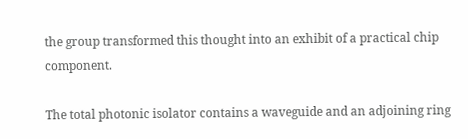the group transformed this thought into an exhibit of a practical chip component.

The total photonic isolator contains a waveguide and an adjoining ring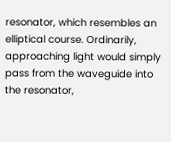resonator, which resembles an elliptical course. Ordinarily, approaching light would simply pass from the waveguide into the resonator,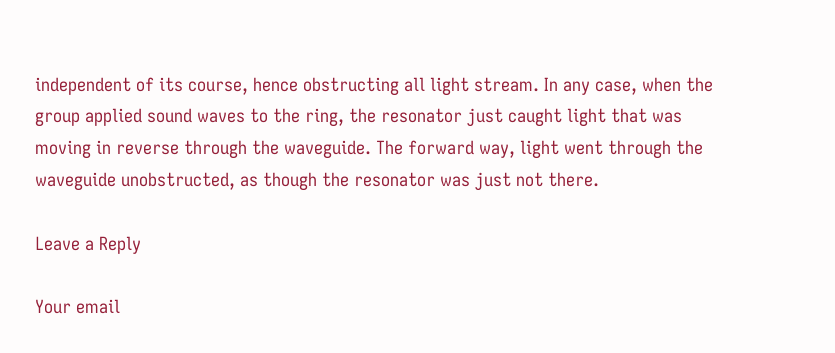independent of its course, hence obstructing all light stream. In any case, when the group applied sound waves to the ring, the resonator just caught light that was moving in reverse through the waveguide. The forward way, light went through the waveguide unobstructed, as though the resonator was just not there.

Leave a Reply

Your email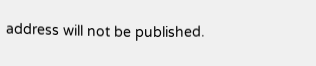address will not be published.